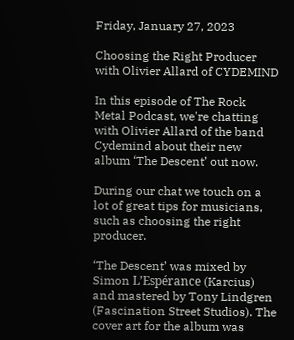Friday, January 27, 2023

Choosing the Right Producer with Olivier Allard of CYDEMIND

In this episode of The Rock Metal Podcast, we're chatting with Olivier Allard of the band Cydemind about their new album ‘The Descent’ out now.

During our chat we touch on a lot of great tips for musicians, such as choosing the right producer.

‘The Descent’ was mixed by Simon L’Espérance (Karcius) and mastered by Tony Lindgren (Fascination Street Studios). The cover art for the album was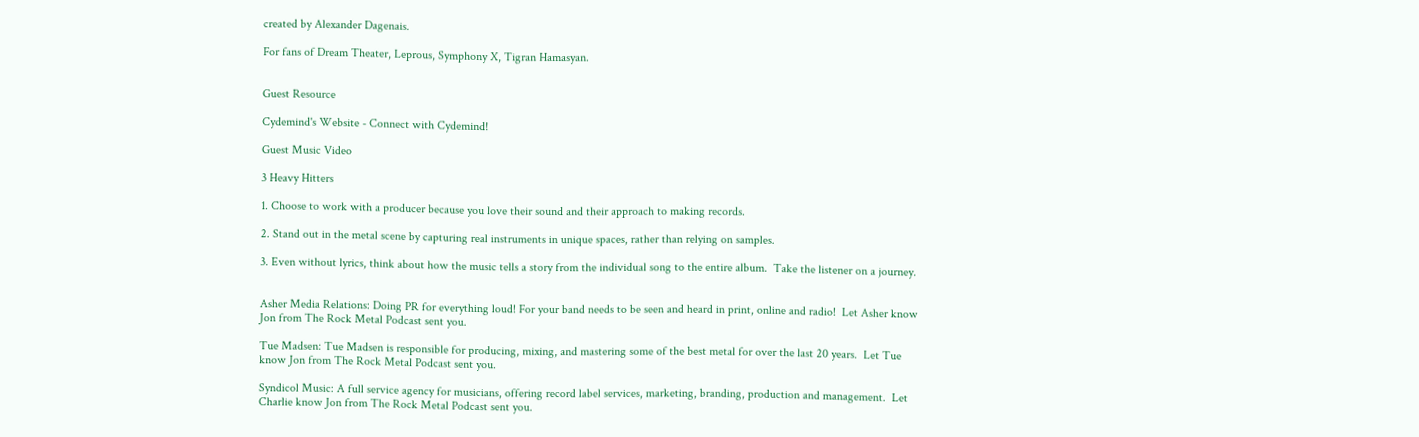created by Alexander Dagenais.

For fans of Dream Theater, Leprous, Symphony X, Tigran Hamasyan.


Guest Resource

Cydemind's Website - Connect with Cydemind!

Guest Music Video

3 Heavy Hitters

1. Choose to work with a producer because you love their sound and their approach to making records.

2. Stand out in the metal scene by capturing real instruments in unique spaces, rather than relying on samples.

3. Even without lyrics, think about how the music tells a story from the individual song to the entire album.  Take the listener on a journey.


Asher Media Relations: Doing PR for everything loud! For your band needs to be seen and heard in print, online and radio!  Let Asher know Jon from The Rock Metal Podcast sent you.

Tue Madsen: Tue Madsen is responsible for producing, mixing, and mastering some of the best metal for over the last 20 years.  Let Tue know Jon from The Rock Metal Podcast sent you.

Syndicol Music: A full service agency for musicians, offering record label services, marketing, branding, production and management.  Let Charlie know Jon from The Rock Metal Podcast sent you.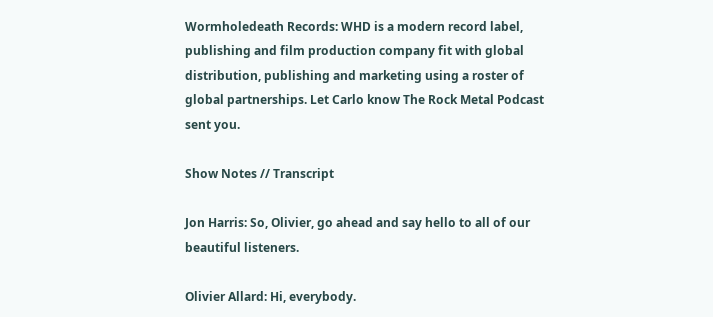Wormholedeath Records: WHD is a modern record label, publishing and film production company fit with global distribution, publishing and marketing using a roster of global partnerships. Let Carlo know The Rock Metal Podcast sent you.

Show Notes // Transcript

Jon Harris: So, Olivier, go ahead and say hello to all of our beautiful listeners.

Olivier Allard: Hi, everybody.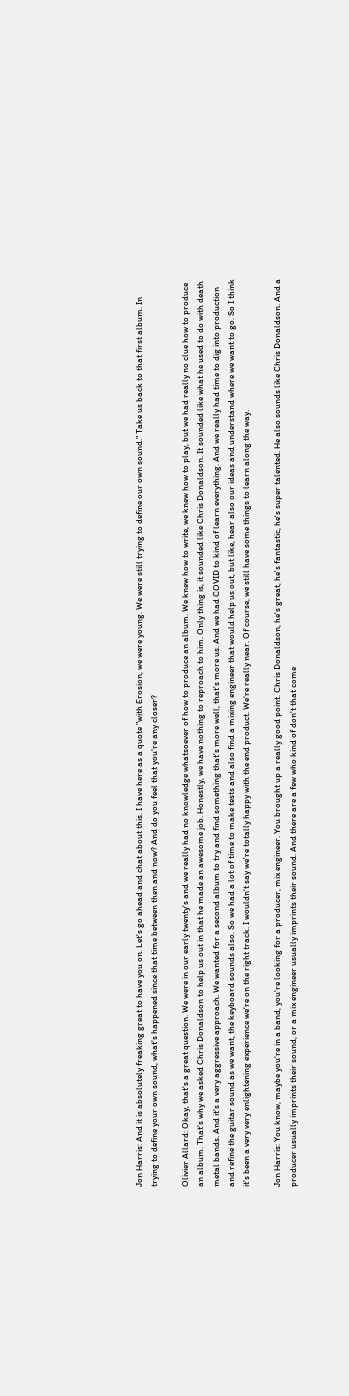Jon Harris: And it is absolutely freaking great to have you on. Let's go ahead and chat about this. I have here as a quote "with Erosion, we were young. We were still trying to define our own sound." Take us back to that first album. In trying to define your own sound, what's happened since that time between then and now? And do you feel that you're any closer?

Olivier Allard: Okay, that's a great question. We were in our early twenty's and we really had no knowledge whatsoever of how to produce an album. We knew how to write, we knew how to play, but we had really no clue how to produce an album. That's why we asked Chris Donaldson to help us out in that he made an awesome job. Honestly, we have nothing to reproach to him. Only thing is, it sounded like Chris Donaldson. It sounded like what he used to do with death metal bands. And it's a very aggressive approach. We wanted for a second album to try and find something that's more well, that's more us. And we had COVID to kind of learn everything. And we really had time to dig into production and refine the guitar sound as we want, the keyboard sounds also. So we had a lot of time to make tests and also find a mixing engineer that would help us out, but like, hear also our ideas and understand where we want to go. So I think it's been a very very enlightening experience we're on the right track. I wouldn't say we're totally happy with the end product. We're really near. Of course, we still have some things to learn along the way.

Jon Harris: You know, maybe you're in a band, you're looking for a producer, mix engineer. You brought up a really good point. Chris Donaldson, he's great, he's fantastic, he's super talented. He also sounds like Chris Donaldson. And a producer usually imprints their sound, or a mix engineer usually imprints their sound. And there are a few who kind of don't that come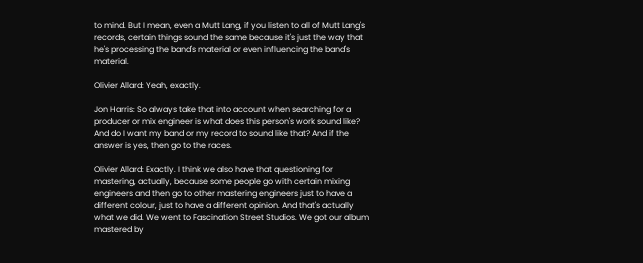to mind. But I mean, even a Mutt Lang, if you listen to all of Mutt Lang's records, certain things sound the same because it's just the way that he's processing the band's material or even influencing the band's material.

Olivier Allard: Yeah, exactly.

Jon Harris: So always take that into account when searching for a producer or mix engineer is what does this person's work sound like? And do I want my band or my record to sound like that? And if the answer is yes, then go to the races.

Olivier Allard: Exactly. I think we also have that questioning for mastering, actually, because some people go with certain mixing engineers and then go to other mastering engineers just to have a different colour, just to have a different opinion. And that's actually what we did. We went to Fascination Street Studios. We got our album mastered by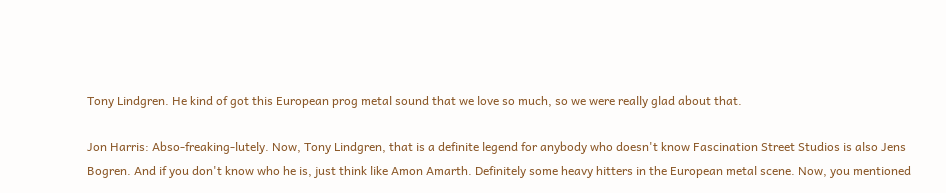Tony Lindgren. He kind of got this European prog metal sound that we love so much, so we were really glad about that.

Jon Harris: Abso-freaking-lutely. Now, Tony Lindgren, that is a definite legend for anybody who doesn't know Fascination Street Studios is also Jens Bogren. And if you don't know who he is, just think like Amon Amarth. Definitely some heavy hitters in the European metal scene. Now, you mentioned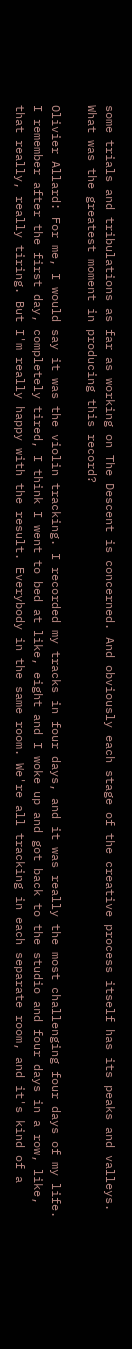some trials and tribulations as far as working on The Descent is concerned. And obviously each stage of the creative process itself has its peaks and valleys. What was the greatest moment in producing this record?

Olivier Allard: For me, I would say it was the violin tracking. I recorded my tracks in four days, and it was really the most challenging four days of my life. I remember after the first day, completely tired, I think I went to bed at like, eight and I woke up and got back to the studio and four days in a row, like, that really, really tiring. But I'm really happy with the result. Everybody in the same room. We're all tracking in each separate room, and it's kind of a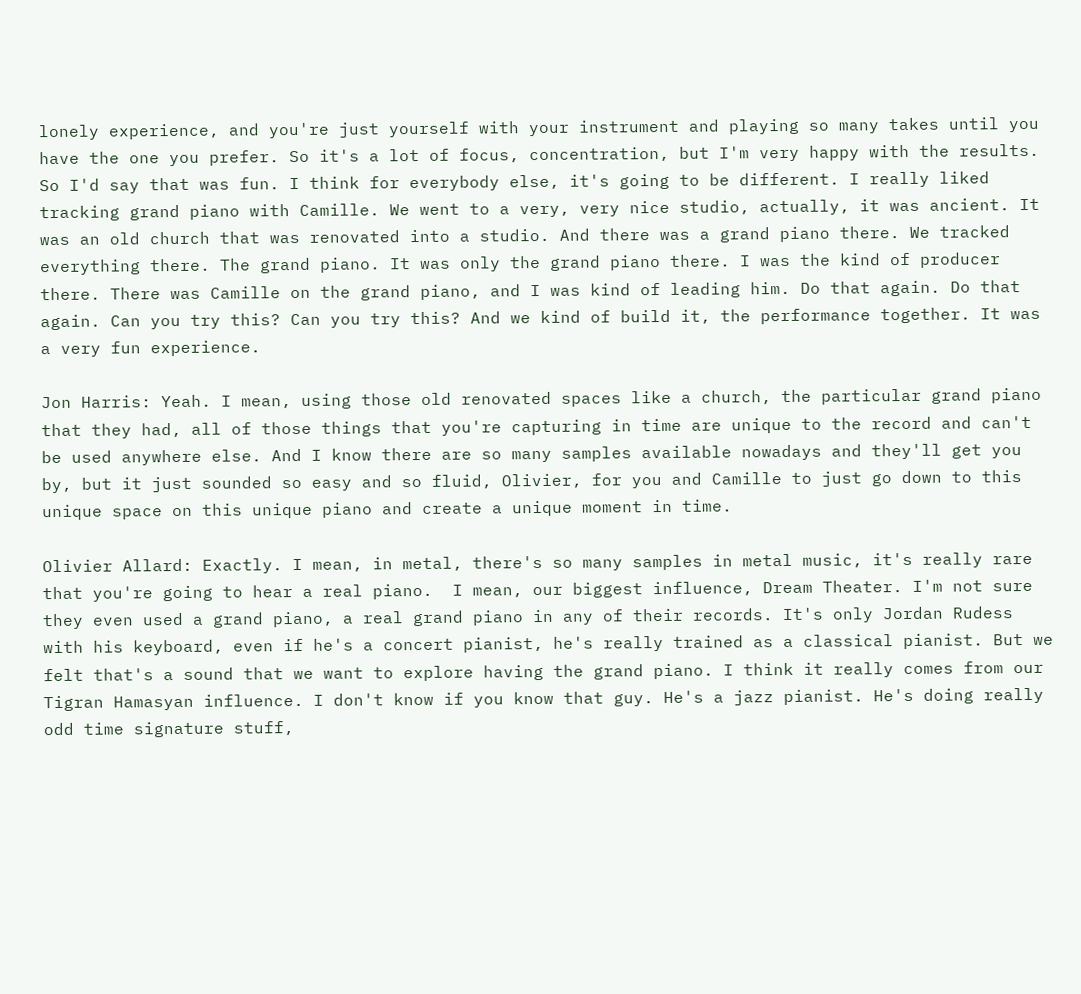lonely experience, and you're just yourself with your instrument and playing so many takes until you have the one you prefer. So it's a lot of focus, concentration, but I'm very happy with the results. So I'd say that was fun. I think for everybody else, it's going to be different. I really liked tracking grand piano with Camille. We went to a very, very nice studio, actually, it was ancient. It was an old church that was renovated into a studio. And there was a grand piano there. We tracked everything there. The grand piano. It was only the grand piano there. I was the kind of producer there. There was Camille on the grand piano, and I was kind of leading him. Do that again. Do that again. Can you try this? Can you try this? And we kind of build it, the performance together. It was a very fun experience.

Jon Harris: Yeah. I mean, using those old renovated spaces like a church, the particular grand piano that they had, all of those things that you're capturing in time are unique to the record and can't be used anywhere else. And I know there are so many samples available nowadays and they'll get you by, but it just sounded so easy and so fluid, Olivier, for you and Camille to just go down to this unique space on this unique piano and create a unique moment in time.

Olivier Allard: Exactly. I mean, in metal, there's so many samples in metal music, it's really rare that you're going to hear a real piano.  I mean, our biggest influence, Dream Theater. I'm not sure they even used a grand piano, a real grand piano in any of their records. It's only Jordan Rudess with his keyboard, even if he's a concert pianist, he's really trained as a classical pianist. But we felt that's a sound that we want to explore having the grand piano. I think it really comes from our Tigran Hamasyan influence. I don't know if you know that guy. He's a jazz pianist. He's doing really odd time signature stuff,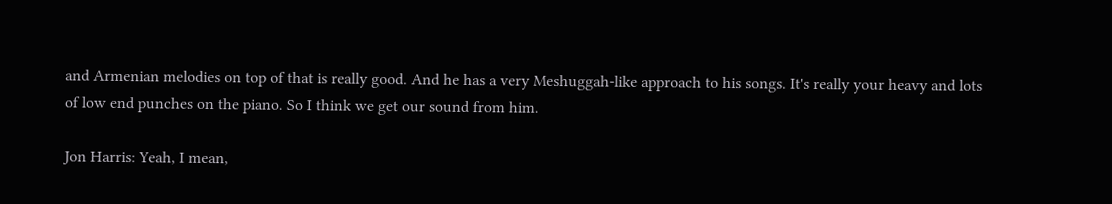and Armenian melodies on top of that is really good. And he has a very Meshuggah-like approach to his songs. It's really your heavy and lots of low end punches on the piano. So I think we get our sound from him.

Jon Harris: Yeah, I mean,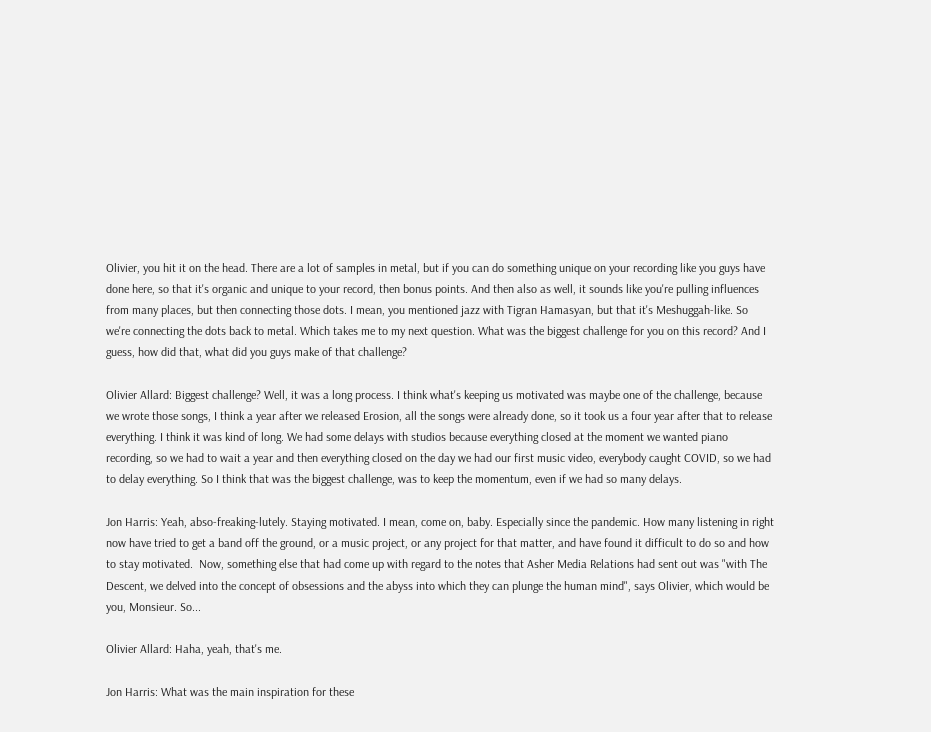Olivier, you hit it on the head. There are a lot of samples in metal, but if you can do something unique on your recording like you guys have done here, so that it's organic and unique to your record, then bonus points. And then also as well, it sounds like you're pulling influences from many places, but then connecting those dots. I mean, you mentioned jazz with Tigran Hamasyan, but that it's Meshuggah-like. So we're connecting the dots back to metal. Which takes me to my next question. What was the biggest challenge for you on this record? And I guess, how did that, what did you guys make of that challenge?

Olivier Allard: Biggest challenge? Well, it was a long process. I think what's keeping us motivated was maybe one of the challenge, because we wrote those songs, I think a year after we released Erosion, all the songs were already done, so it took us a four year after that to release everything. I think it was kind of long. We had some delays with studios because everything closed at the moment we wanted piano recording, so we had to wait a year and then everything closed on the day we had our first music video, everybody caught COVID, so we had to delay everything. So I think that was the biggest challenge, was to keep the momentum, even if we had so many delays.

Jon Harris: Yeah, abso-freaking-lutely. Staying motivated. I mean, come on, baby. Especially since the pandemic. How many listening in right now have tried to get a band off the ground, or a music project, or any project for that matter, and have found it difficult to do so and how to stay motivated.  Now, something else that had come up with regard to the notes that Asher Media Relations had sent out was "with The Descent, we delved into the concept of obsessions and the abyss into which they can plunge the human mind", says Olivier, which would be you, Monsieur. So...

Olivier Allard: Haha, yeah, that's me.

Jon Harris: What was the main inspiration for these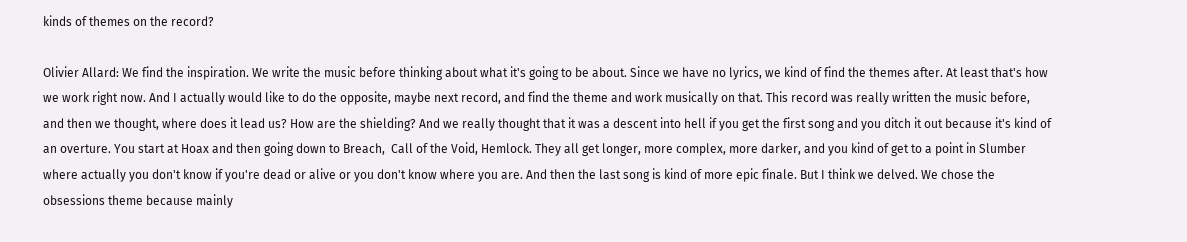kinds of themes on the record?

Olivier Allard: We find the inspiration. We write the music before thinking about what it's going to be about. Since we have no lyrics, we kind of find the themes after. At least that's how we work right now. And I actually would like to do the opposite, maybe next record, and find the theme and work musically on that. This record was really written the music before, and then we thought, where does it lead us? How are the shielding? And we really thought that it was a descent into hell if you get the first song and you ditch it out because it's kind of an overture. You start at Hoax and then going down to Breach,  Call of the Void, Hemlock. They all get longer, more complex, more darker, and you kind of get to a point in Slumber where actually you don't know if you're dead or alive or you don't know where you are. And then the last song is kind of more epic finale. But I think we delved. We chose the obsessions theme because mainly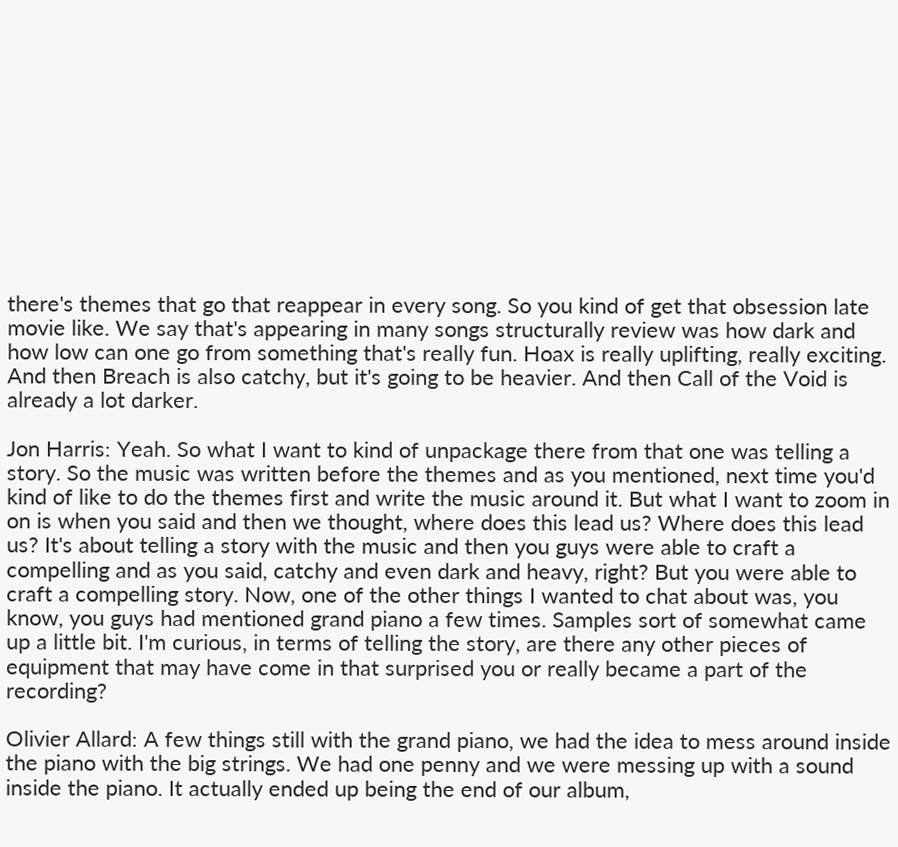there's themes that go that reappear in every song. So you kind of get that obsession late movie like. We say that's appearing in many songs structurally review was how dark and how low can one go from something that's really fun. Hoax is really uplifting, really exciting. And then Breach is also catchy, but it's going to be heavier. And then Call of the Void is already a lot darker.

Jon Harris: Yeah. So what I want to kind of unpackage there from that one was telling a story. So the music was written before the themes and as you mentioned, next time you'd kind of like to do the themes first and write the music around it. But what I want to zoom in on is when you said and then we thought, where does this lead us? Where does this lead us? It's about telling a story with the music and then you guys were able to craft a compelling and as you said, catchy and even dark and heavy, right? But you were able to craft a compelling story. Now, one of the other things I wanted to chat about was, you know, you guys had mentioned grand piano a few times. Samples sort of somewhat came up a little bit. I'm curious, in terms of telling the story, are there any other pieces of equipment that may have come in that surprised you or really became a part of the recording?

Olivier Allard: A few things still with the grand piano, we had the idea to mess around inside the piano with the big strings. We had one penny and we were messing up with a sound inside the piano. It actually ended up being the end of our album,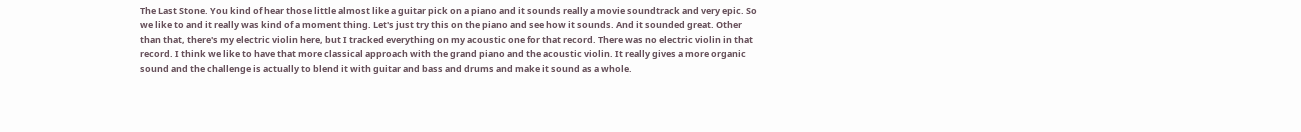The Last Stone. You kind of hear those little almost like a guitar pick on a piano and it sounds really a movie soundtrack and very epic. So we like to and it really was kind of a moment thing. Let's just try this on the piano and see how it sounds. And it sounded great. Other than that, there's my electric violin here, but I tracked everything on my acoustic one for that record. There was no electric violin in that record. I think we like to have that more classical approach with the grand piano and the acoustic violin. It really gives a more organic sound and the challenge is actually to blend it with guitar and bass and drums and make it sound as a whole.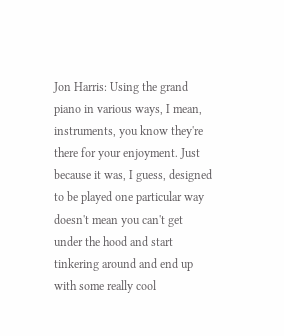Jon Harris: Using the grand piano in various ways, I mean, instruments, you know they're there for your enjoyment. Just because it was, I guess, designed to be played one particular way doesn't mean you can't get under the hood and start tinkering around and end up with some really cool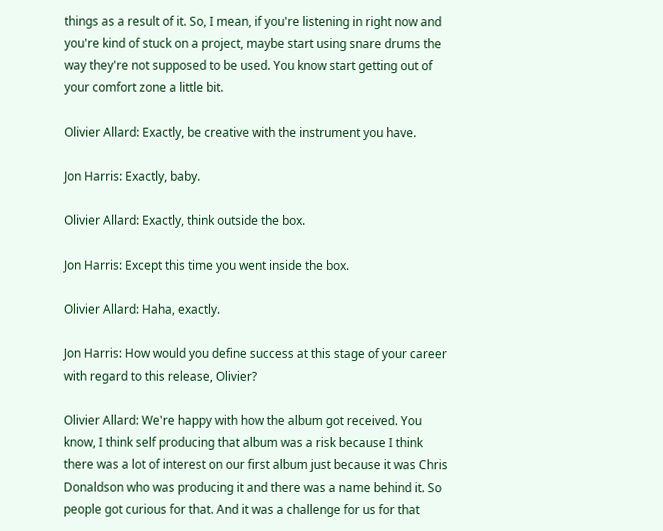things as a result of it. So, I mean, if you're listening in right now and you're kind of stuck on a project, maybe start using snare drums the way they're not supposed to be used. You know start getting out of your comfort zone a little bit.

Olivier Allard: Exactly, be creative with the instrument you have.

Jon Harris: Exactly, baby.

Olivier Allard: Exactly, think outside the box.

Jon Harris: Except this time you went inside the box.

Olivier Allard: Haha, exactly.

Jon Harris: How would you define success at this stage of your career with regard to this release, Olivier?

Olivier Allard: We're happy with how the album got received. You know, I think self producing that album was a risk because I think there was a lot of interest on our first album just because it was Chris Donaldson who was producing it and there was a name behind it. So people got curious for that. And it was a challenge for us for that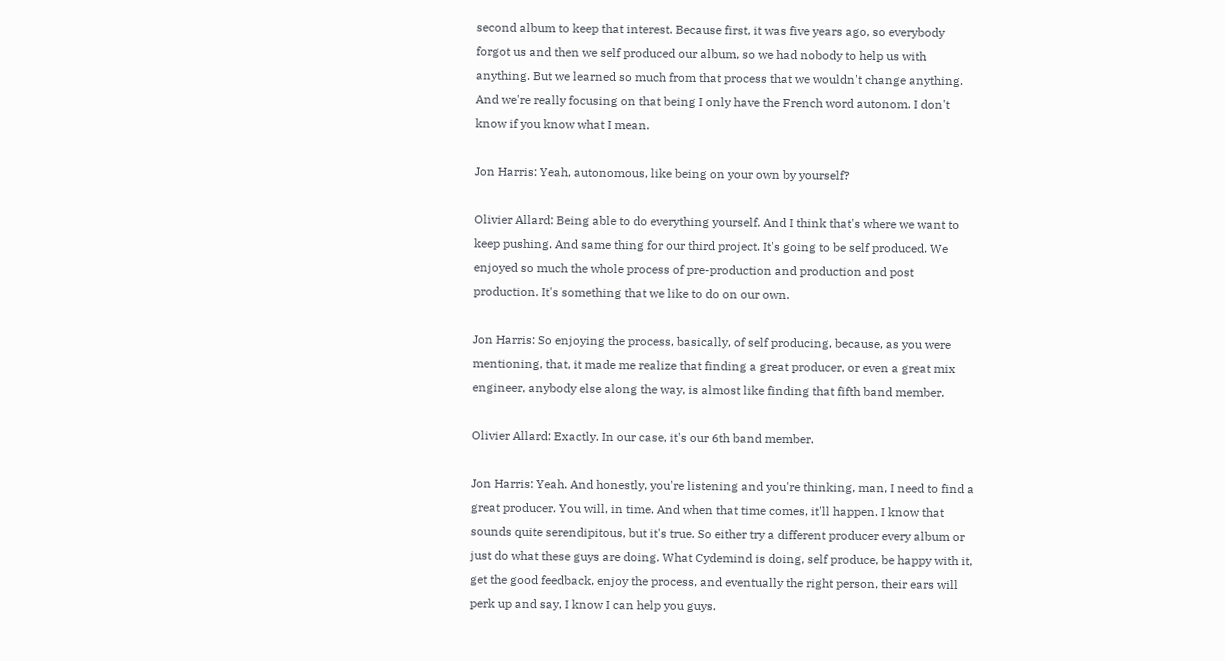second album to keep that interest. Because first, it was five years ago, so everybody forgot us and then we self produced our album, so we had nobody to help us with anything. But we learned so much from that process that we wouldn't change anything. And we're really focusing on that being I only have the French word autonom. I don't know if you know what I mean.

Jon Harris: Yeah, autonomous, like being on your own by yourself?

Olivier Allard: Being able to do everything yourself. And I think that's where we want to keep pushing. And same thing for our third project. It's going to be self produced. We enjoyed so much the whole process of pre-production and production and post production. It's something that we like to do on our own.

Jon Harris: So enjoying the process, basically, of self producing, because, as you were mentioning, that, it made me realize that finding a great producer, or even a great mix engineer, anybody else along the way, is almost like finding that fifth band member.

Olivier Allard: Exactly. In our case, it's our 6th band member.

Jon Harris: Yeah. And honestly, you're listening and you're thinking, man, I need to find a great producer. You will, in time. And when that time comes, it'll happen. I know that sounds quite serendipitous, but it's true. So either try a different producer every album or just do what these guys are doing. What Cydemind is doing, self produce, be happy with it, get the good feedback, enjoy the process, and eventually the right person, their ears will perk up and say, I know I can help you guys.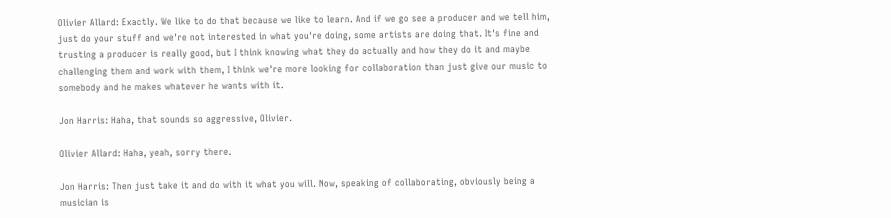Olivier Allard: Exactly. We like to do that because we like to learn. And if we go see a producer and we tell him, just do your stuff and we're not interested in what you're doing, some artists are doing that. It's fine and trusting a producer is really good, but I think knowing what they do actually and how they do it and maybe challenging them and work with them, I think we're more looking for collaboration than just give our music to somebody and he makes whatever he wants with it.

Jon Harris: Haha, that sounds so aggressive, Olivier.

Olivier Allard: Haha, yeah, sorry there.

Jon Harris: Then just take it and do with it what you will. Now, speaking of collaborating, obviously being a musician is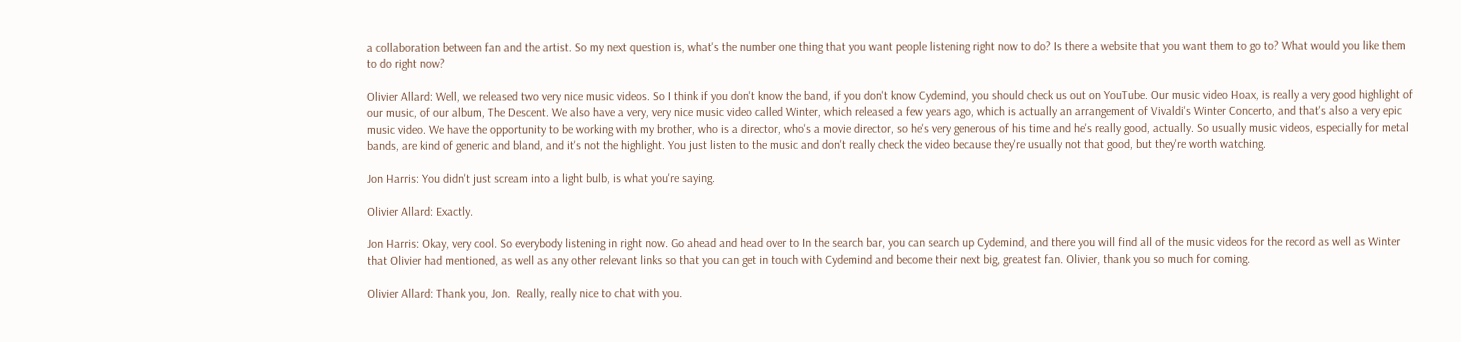a collaboration between fan and the artist. So my next question is, what's the number one thing that you want people listening right now to do? Is there a website that you want them to go to? What would you like them to do right now?

Olivier Allard: Well, we released two very nice music videos. So I think if you don't know the band, if you don't know Cydemind, you should check us out on YouTube. Our music video Hoax, is really a very good highlight of our music, of our album, The Descent. We also have a very, very nice music video called Winter, which released a few years ago, which is actually an arrangement of Vivaldi's Winter Concerto, and that's also a very epic music video. We have the opportunity to be working with my brother, who is a director, who's a movie director, so he's very generous of his time and he's really good, actually. So usually music videos, especially for metal bands, are kind of generic and bland, and it's not the highlight. You just listen to the music and don't really check the video because they're usually not that good, but they're worth watching.

Jon Harris: You didn't just scream into a light bulb, is what you're saying.

Olivier Allard: Exactly.

Jon Harris: Okay, very cool. So everybody listening in right now. Go ahead and head over to In the search bar, you can search up Cydemind, and there you will find all of the music videos for the record as well as Winter that Olivier had mentioned, as well as any other relevant links so that you can get in touch with Cydemind and become their next big, greatest fan. Olivier, thank you so much for coming.

Olivier Allard: Thank you, Jon.  Really, really nice to chat with you.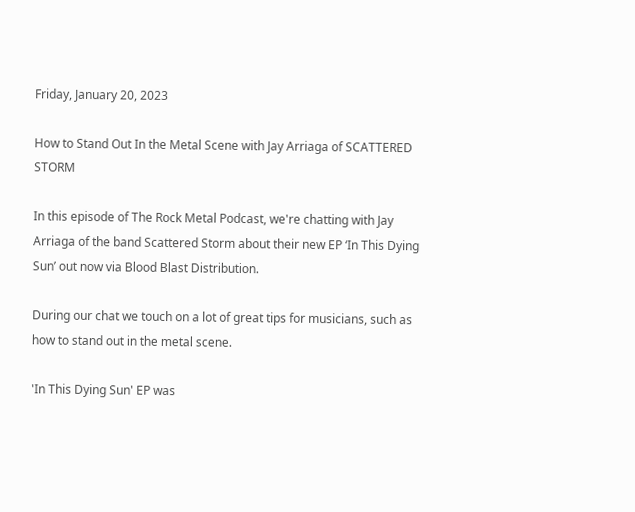Friday, January 20, 2023

How to Stand Out In the Metal Scene with Jay Arriaga of SCATTERED STORM

In this episode of The Rock Metal Podcast, we're chatting with Jay Arriaga of the band Scattered Storm about their new EP ‘In This Dying Sun’ out now via Blood Blast Distribution.

During our chat we touch on a lot of great tips for musicians, such as how to stand out in the metal scene.

'In This Dying Sun' EP was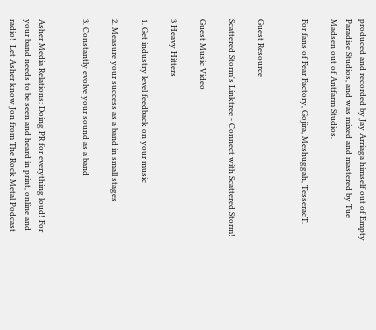produced and recorded by Jay Arriaga himself out of Empty Paradise Studios, and was mixed and mastered by Tue Madsen out of Antfarm Studios.

For fans of Fear Factory, Gojira, Meshuggah, TesseracT.


Guest Resource

Scattered Storm's Linktree - Connect with Scattered Storm!

Guest Music Video

3 Heavy Hitters

1. Get industry level feedback on your music

2. Measure your success as a band in small stages

3. Constantly evolve your sound as a band


Asher Media Relations: Doing PR for everything loud! For your band needs to be seen and heard in print, online and radio!  Let Asher know Jon from The Rock Metal Podcast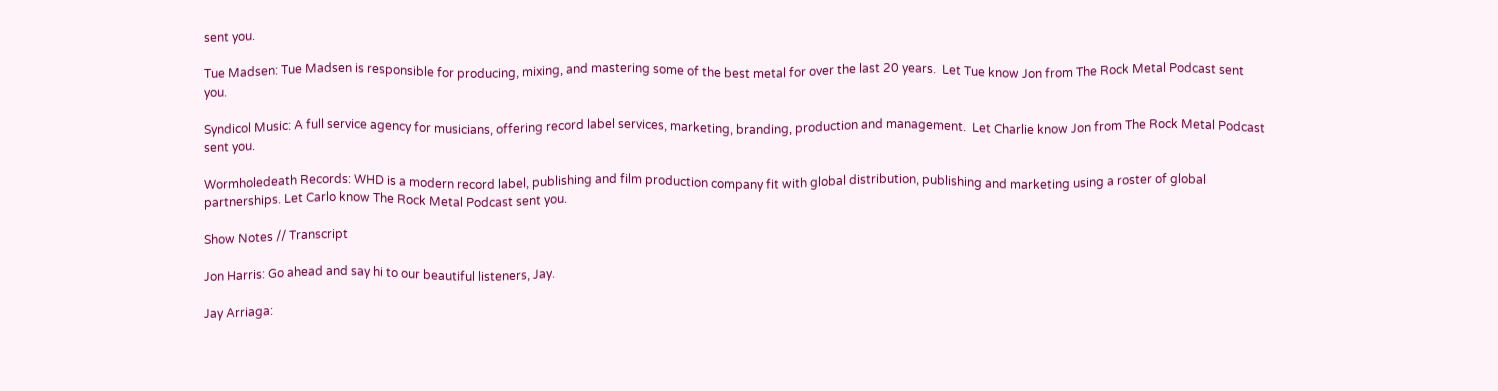sent you.

Tue Madsen: Tue Madsen is responsible for producing, mixing, and mastering some of the best metal for over the last 20 years.  Let Tue know Jon from The Rock Metal Podcast sent you.

Syndicol Music: A full service agency for musicians, offering record label services, marketing, branding, production and management.  Let Charlie know Jon from The Rock Metal Podcast sent you.

Wormholedeath Records: WHD is a modern record label, publishing and film production company fit with global distribution, publishing and marketing using a roster of global partnerships. Let Carlo know The Rock Metal Podcast sent you.

Show Notes // Transcript

Jon Harris: Go ahead and say hi to our beautiful listeners, Jay.

Jay Arriaga: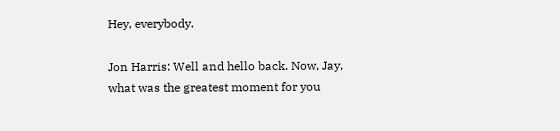Hey, everybody.

Jon Harris: Well and hello back. Now, Jay, what was the greatest moment for you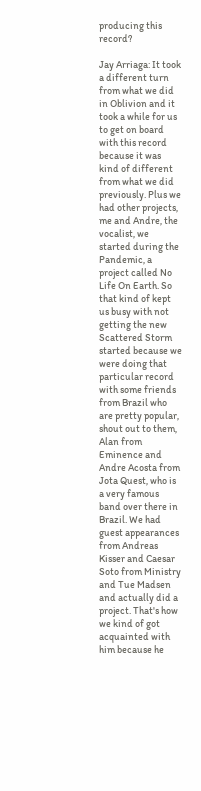producing this record?

Jay Arriaga: It took a different turn from what we did in Oblivion and it took a while for us to get on board with this record because it was kind of different from what we did previously. Plus we had other projects, me and Andre, the vocalist, we started during the Pandemic, a project called No Life On Earth. So that kind of kept us busy with not getting the new Scattered Storm started because we were doing that particular record with some friends from Brazil who are pretty popular, shout out to them, Alan from Eminence and Andre Acosta from Jota Quest, who is a very famous band over there in Brazil. We had guest appearances from Andreas Kisser and Caesar Soto from Ministry and Tue Madsen and actually did a project. That's how we kind of got acquainted with him because he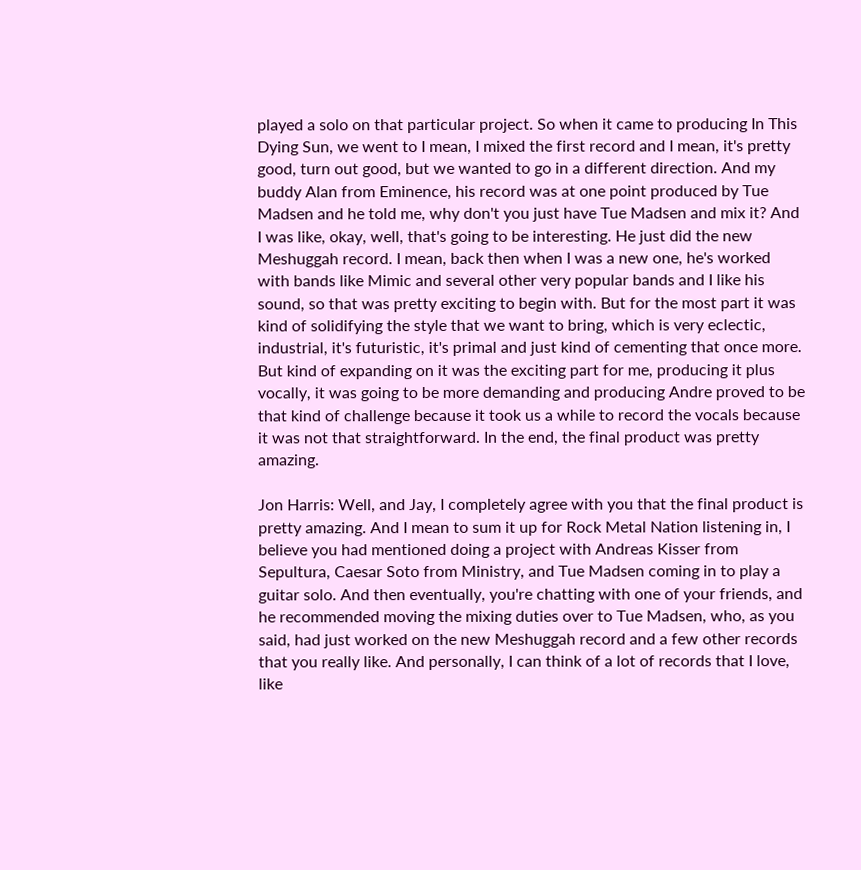played a solo on that particular project. So when it came to producing In This Dying Sun, we went to I mean, I mixed the first record and I mean, it's pretty good, turn out good, but we wanted to go in a different direction. And my buddy Alan from Eminence, his record was at one point produced by Tue Madsen and he told me, why don't you just have Tue Madsen and mix it? And I was like, okay, well, that's going to be interesting. He just did the new Meshuggah record. I mean, back then when I was a new one, he's worked with bands like Mimic and several other very popular bands and I like his sound, so that was pretty exciting to begin with. But for the most part it was kind of solidifying the style that we want to bring, which is very eclectic, industrial, it's futuristic, it's primal and just kind of cementing that once more. But kind of expanding on it was the exciting part for me, producing it plus vocally, it was going to be more demanding and producing Andre proved to be that kind of challenge because it took us a while to record the vocals because it was not that straightforward. In the end, the final product was pretty amazing.

Jon Harris: Well, and Jay, I completely agree with you that the final product is pretty amazing. And I mean to sum it up for Rock Metal Nation listening in, I believe you had mentioned doing a project with Andreas Kisser from Sepultura, Caesar Soto from Ministry, and Tue Madsen coming in to play a guitar solo. And then eventually, you're chatting with one of your friends, and he recommended moving the mixing duties over to Tue Madsen, who, as you said, had just worked on the new Meshuggah record and a few other records that you really like. And personally, I can think of a lot of records that I love, like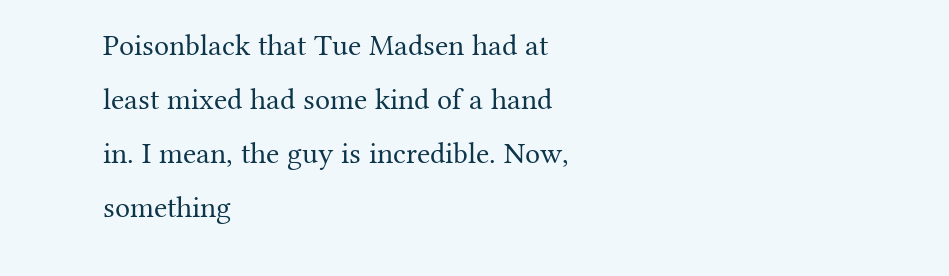Poisonblack that Tue Madsen had at least mixed had some kind of a hand in. I mean, the guy is incredible. Now, something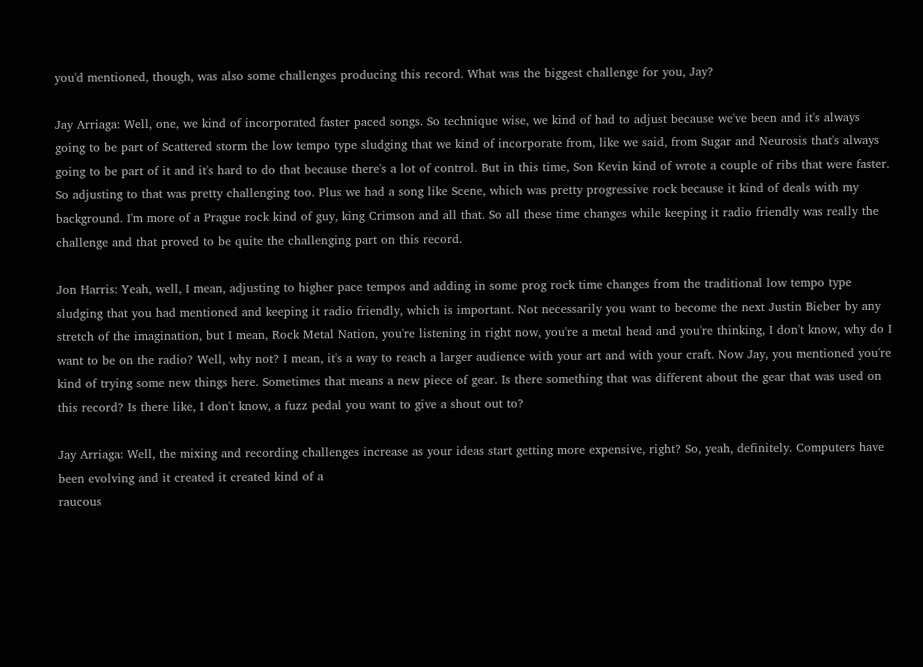you'd mentioned, though, was also some challenges producing this record. What was the biggest challenge for you, Jay?

Jay Arriaga: Well, one, we kind of incorporated faster paced songs. So technique wise, we kind of had to adjust because we've been and it's always going to be part of Scattered storm the low tempo type sludging that we kind of incorporate from, like we said, from Sugar and Neurosis that's always going to be part of it and it's hard to do that because there's a lot of control. But in this time, Son Kevin kind of wrote a couple of ribs that were faster. So adjusting to that was pretty challenging too. Plus we had a song like Scene, which was pretty progressive rock because it kind of deals with my background. I'm more of a Prague rock kind of guy, king Crimson and all that. So all these time changes while keeping it radio friendly was really the challenge and that proved to be quite the challenging part on this record.

Jon Harris: Yeah, well, I mean, adjusting to higher pace tempos and adding in some prog rock time changes from the traditional low tempo type sludging that you had mentioned and keeping it radio friendly, which is important. Not necessarily you want to become the next Justin Bieber by any stretch of the imagination, but I mean, Rock Metal Nation, you're listening in right now, you're a metal head and you're thinking, I don't know, why do I want to be on the radio? Well, why not? I mean, it's a way to reach a larger audience with your art and with your craft. Now Jay, you mentioned you're kind of trying some new things here. Sometimes that means a new piece of gear. Is there something that was different about the gear that was used on this record? Is there like, I don't know, a fuzz pedal you want to give a shout out to?

Jay Arriaga: Well, the mixing and recording challenges increase as your ideas start getting more expensive, right? So, yeah, definitely. Computers have been evolving and it created it created kind of a
raucous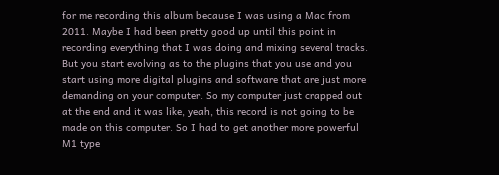for me recording this album because I was using a Mac from 2011. Maybe I had been pretty good up until this point in recording everything that I was doing and mixing several tracks. But you start evolving as to the plugins that you use and you start using more digital plugins and software that are just more demanding on your computer. So my computer just crapped out at the end and it was like, yeah, this record is not going to be made on this computer. So I had to get another more powerful M1 type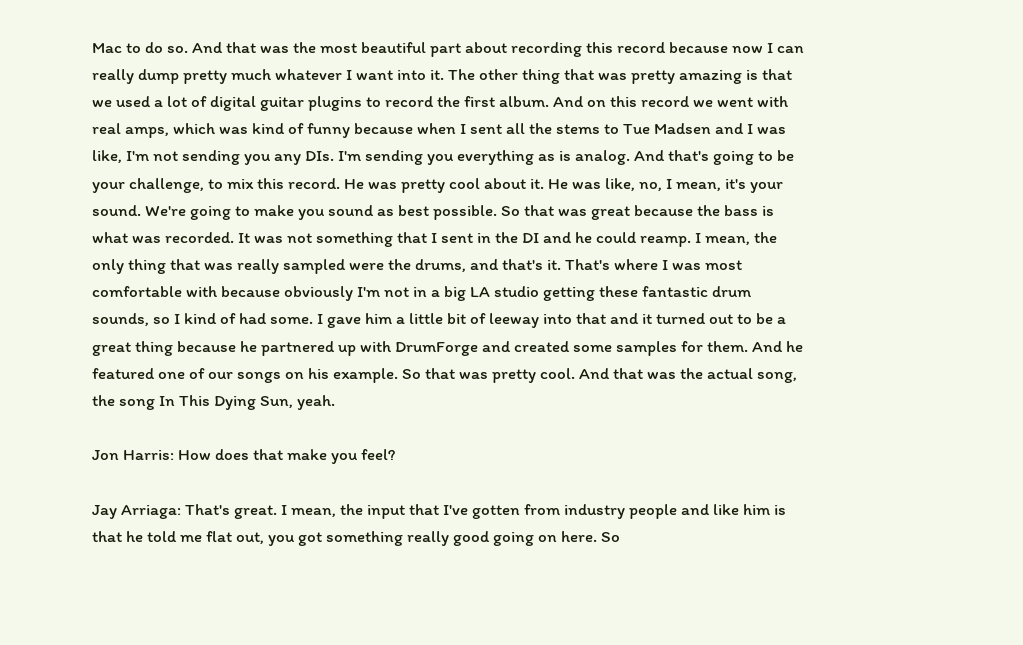Mac to do so. And that was the most beautiful part about recording this record because now I can really dump pretty much whatever I want into it. The other thing that was pretty amazing is that we used a lot of digital guitar plugins to record the first album. And on this record we went with real amps, which was kind of funny because when I sent all the stems to Tue Madsen and I was like, I'm not sending you any DIs. I'm sending you everything as is analog. And that's going to be your challenge, to mix this record. He was pretty cool about it. He was like, no, I mean, it's your sound. We're going to make you sound as best possible. So that was great because the bass is what was recorded. It was not something that I sent in the DI and he could reamp. I mean, the only thing that was really sampled were the drums, and that's it. That's where I was most comfortable with because obviously I'm not in a big LA studio getting these fantastic drum sounds, so I kind of had some. I gave him a little bit of leeway into that and it turned out to be a great thing because he partnered up with DrumForge and created some samples for them. And he featured one of our songs on his example. So that was pretty cool. And that was the actual song, the song In This Dying Sun, yeah.

Jon Harris: How does that make you feel?

Jay Arriaga: That's great. I mean, the input that I've gotten from industry people and like him is that he told me flat out, you got something really good going on here. So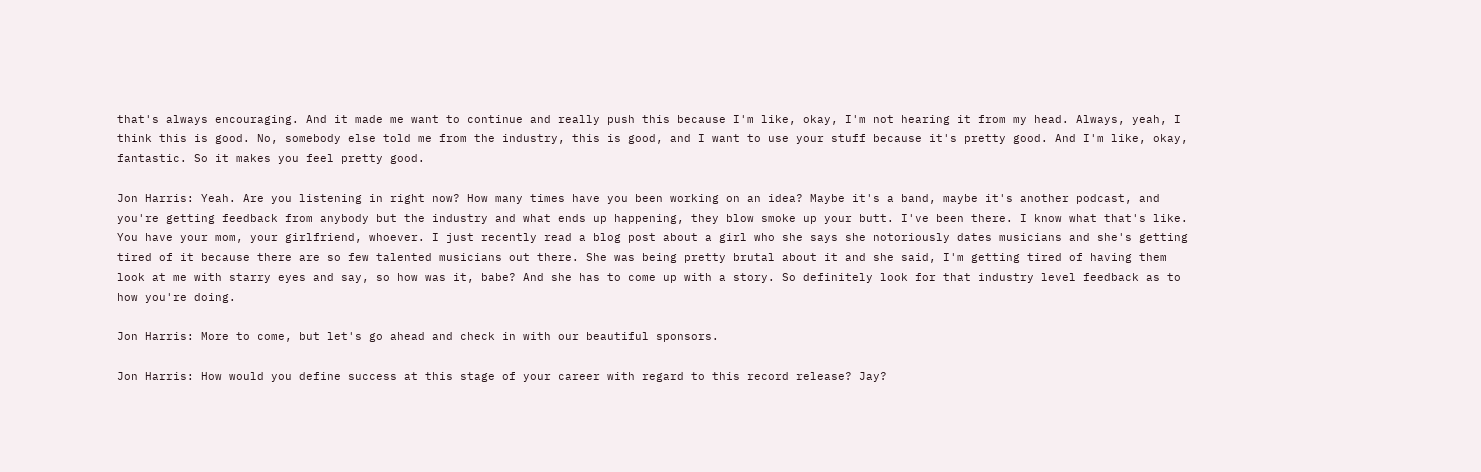that's always encouraging. And it made me want to continue and really push this because I'm like, okay, I'm not hearing it from my head. Always, yeah, I think this is good. No, somebody else told me from the industry, this is good, and I want to use your stuff because it's pretty good. And I'm like, okay, fantastic. So it makes you feel pretty good.

Jon Harris: Yeah. Are you listening in right now? How many times have you been working on an idea? Maybe it's a band, maybe it's another podcast, and you're getting feedback from anybody but the industry and what ends up happening, they blow smoke up your butt. I've been there. I know what that's like. You have your mom, your girlfriend, whoever. I just recently read a blog post about a girl who she says she notoriously dates musicians and she's getting tired of it because there are so few talented musicians out there. She was being pretty brutal about it and she said, I'm getting tired of having them look at me with starry eyes and say, so how was it, babe? And she has to come up with a story. So definitely look for that industry level feedback as to how you're doing.

Jon Harris: More to come, but let's go ahead and check in with our beautiful sponsors.

Jon Harris: How would you define success at this stage of your career with regard to this record release? Jay?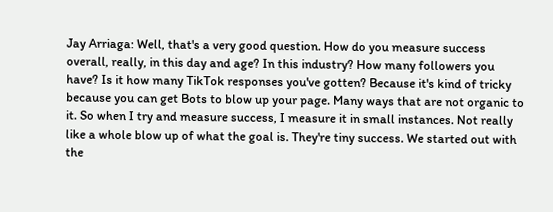Jay Arriaga: Well, that's a very good question. How do you measure success overall, really, in this day and age? In this industry? How many followers you have? Is it how many TikTok responses you've gotten? Because it's kind of tricky because you can get Bots to blow up your page. Many ways that are not organic to it. So when I try and measure success, I measure it in small instances. Not really like a whole blow up of what the goal is. They're tiny success. We started out with the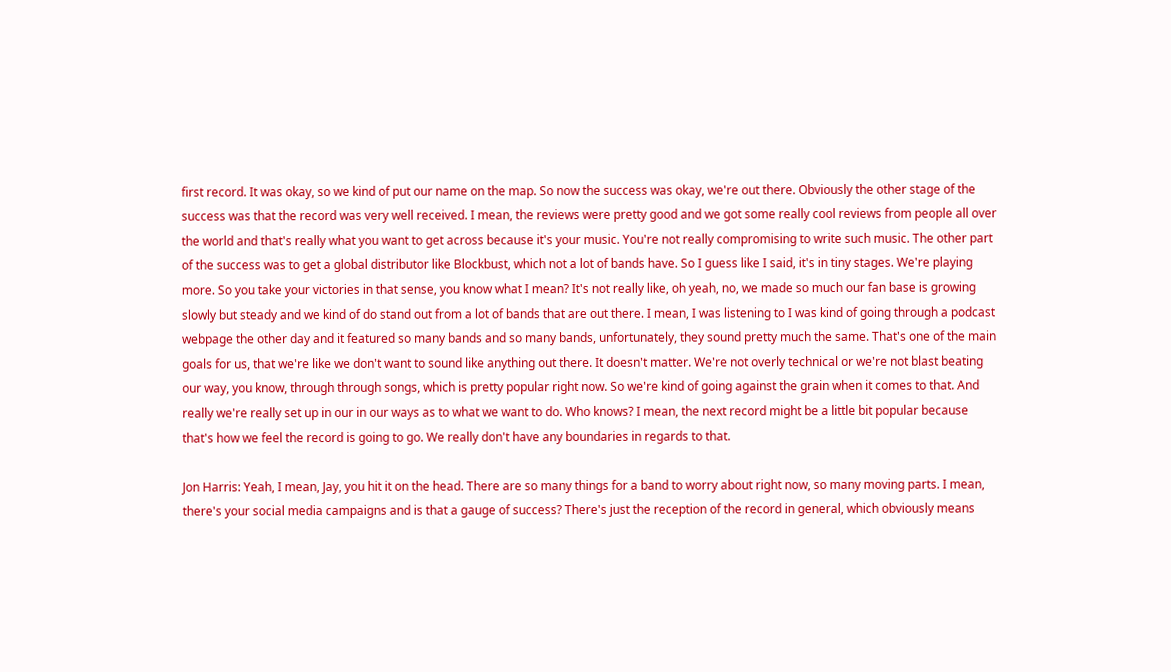first record. It was okay, so we kind of put our name on the map. So now the success was okay, we're out there. Obviously the other stage of the success was that the record was very well received. I mean, the reviews were pretty good and we got some really cool reviews from people all over the world and that's really what you want to get across because it's your music. You're not really compromising to write such music. The other part of the success was to get a global distributor like Blockbust, which not a lot of bands have. So I guess like I said, it's in tiny stages. We're playing more. So you take your victories in that sense, you know what I mean? It's not really like, oh yeah, no, we made so much our fan base is growing slowly but steady and we kind of do stand out from a lot of bands that are out there. I mean, I was listening to I was kind of going through a podcast webpage the other day and it featured so many bands and so many bands, unfortunately, they sound pretty much the same. That's one of the main goals for us, that we're like we don't want to sound like anything out there. It doesn't matter. We're not overly technical or we're not blast beating our way, you know, through through songs, which is pretty popular right now. So we're kind of going against the grain when it comes to that. And really we're really set up in our in our ways as to what we want to do. Who knows? I mean, the next record might be a little bit popular because that's how we feel the record is going to go. We really don't have any boundaries in regards to that.

Jon Harris: Yeah, I mean, Jay, you hit it on the head. There are so many things for a band to worry about right now, so many moving parts. I mean, there's your social media campaigns and is that a gauge of success? There's just the reception of the record in general, which obviously means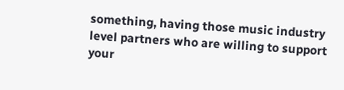something, having those music industry level partners who are willing to support your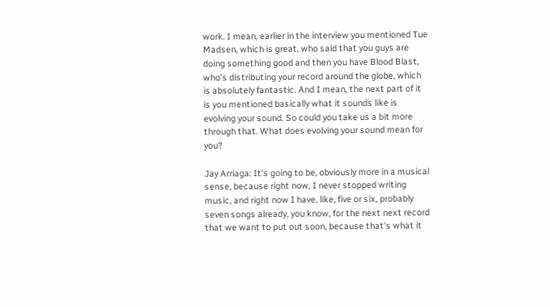work. I mean, earlier in the interview you mentioned Tue Madsen, which is great, who said that you guys are doing something good and then you have Blood Blast, who's distributing your record around the globe, which is absolutely fantastic. And I mean, the next part of it is you mentioned basically what it sounds like is evolving your sound. So could you take us a bit more through that. What does evolving your sound mean for you?

Jay Arriaga: It's going to be, obviously more in a musical sense, because right now, I never stopped writing music, and right now I have, like, five or six, probably seven songs already, you know, for the next next record that we want to put out soon, because that's what it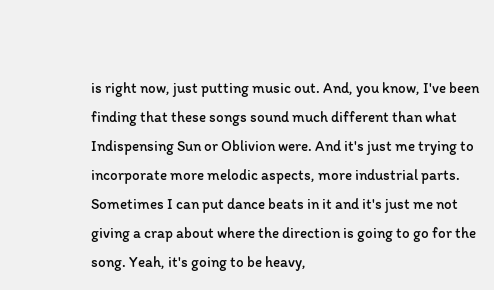is right now, just putting music out. And, you know, I've been finding that these songs sound much different than what Indispensing Sun or Oblivion were. And it's just me trying to incorporate more melodic aspects, more industrial parts. Sometimes I can put dance beats in it and it's just me not giving a crap about where the direction is going to go for the song. Yeah, it's going to be heavy,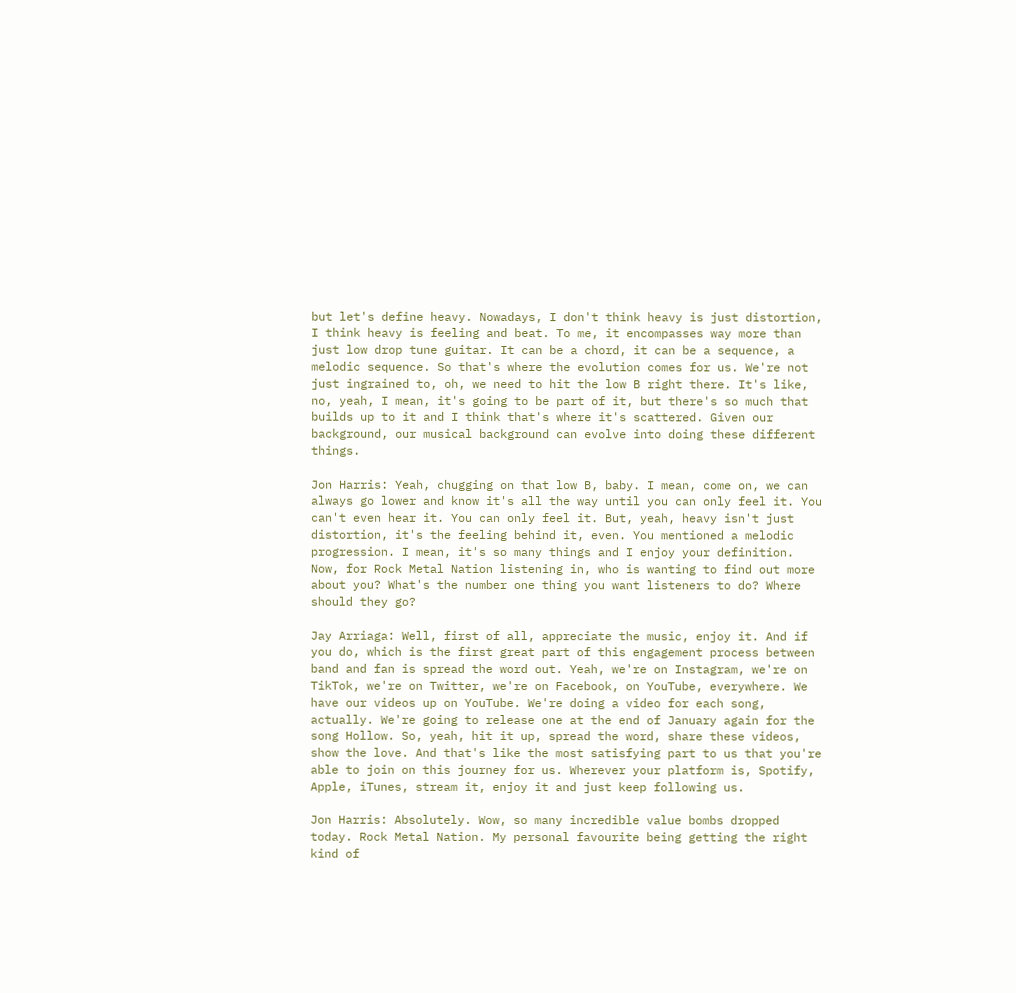but let's define heavy. Nowadays, I don't think heavy is just distortion, I think heavy is feeling and beat. To me, it encompasses way more than just low drop tune guitar. It can be a chord, it can be a sequence, a melodic sequence. So that's where the evolution comes for us. We're not just ingrained to, oh, we need to hit the low B right there. It's like, no, yeah, I mean, it's going to be part of it, but there's so much that builds up to it and I think that's where it's scattered. Given our background, our musical background can evolve into doing these different things.

Jon Harris: Yeah, chugging on that low B, baby. I mean, come on, we can always go lower and know it's all the way until you can only feel it. You can't even hear it. You can only feel it. But, yeah, heavy isn't just distortion, it's the feeling behind it, even. You mentioned a melodic progression. I mean, it's so many things and I enjoy your definition. Now, for Rock Metal Nation listening in, who is wanting to find out more about you? What's the number one thing you want listeners to do? Where should they go?

Jay Arriaga: Well, first of all, appreciate the music, enjoy it. And if you do, which is the first great part of this engagement process between band and fan is spread the word out. Yeah, we're on Instagram, we're on TikTok, we're on Twitter, we're on Facebook, on YouTube, everywhere. We have our videos up on YouTube. We're doing a video for each song, actually. We're going to release one at the end of January again for the song Hollow. So, yeah, hit it up, spread the word, share these videos, show the love. And that's like the most satisfying part to us that you're able to join on this journey for us. Wherever your platform is, Spotify, Apple, iTunes, stream it, enjoy it and just keep following us.

Jon Harris: Absolutely. Wow, so many incredible value bombs dropped today. Rock Metal Nation. My personal favourite being getting the right kind of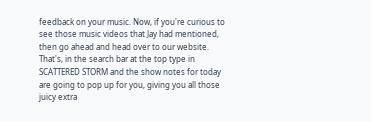feedback on your music. Now, if you're curious to see those music videos that Jay had mentioned, then go ahead and head over to our website. That's, in the search bar at the top type in SCATTERED STORM and the show notes for today are going to pop up for you, giving you all those juicy extra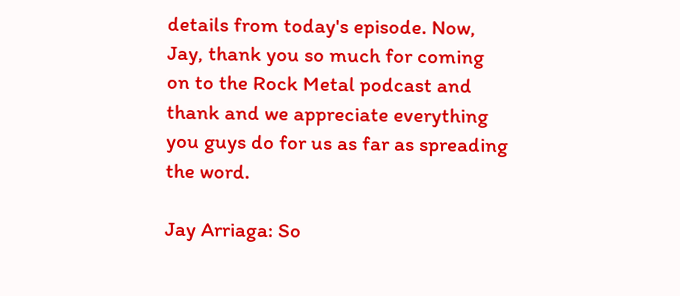details from today's episode. Now, Jay, thank you so much for coming on to the Rock Metal podcast and thank and we appreciate everything you guys do for us as far as spreading the word.

Jay Arriaga: So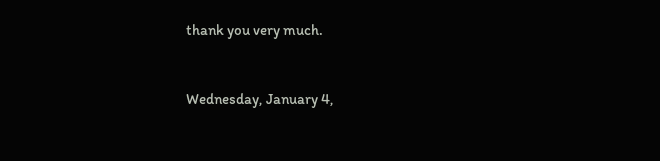thank you very much.


Wednesday, January 4,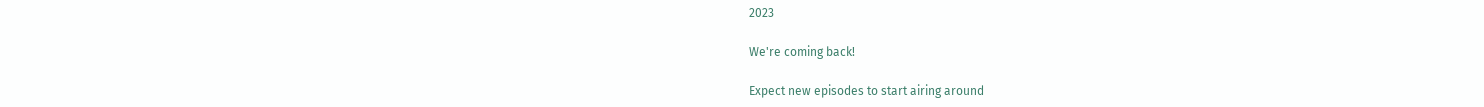2023

We're coming back!

Expect new episodes to start airing around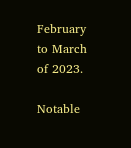February to March of 2023.

Notable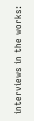interviews in the works: